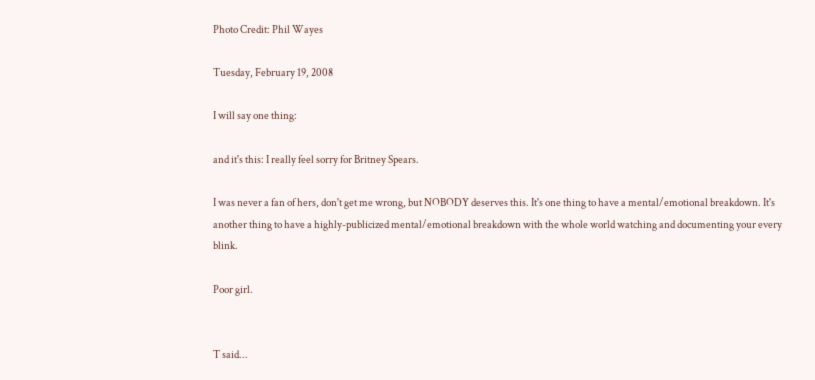Photo Credit: Phil Wayes

Tuesday, February 19, 2008

I will say one thing:

and it's this: I really feel sorry for Britney Spears.

I was never a fan of hers, don't get me wrong, but NOBODY deserves this. It's one thing to have a mental/emotional breakdown. It's another thing to have a highly-publicized mental/emotional breakdown with the whole world watching and documenting your every blink.

Poor girl.


T said...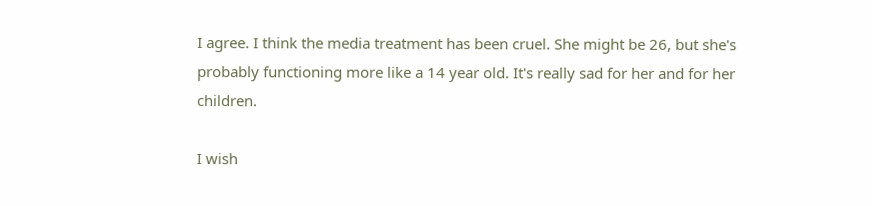I agree. I think the media treatment has been cruel. She might be 26, but she's probably functioning more like a 14 year old. It's really sad for her and for her children.

I wish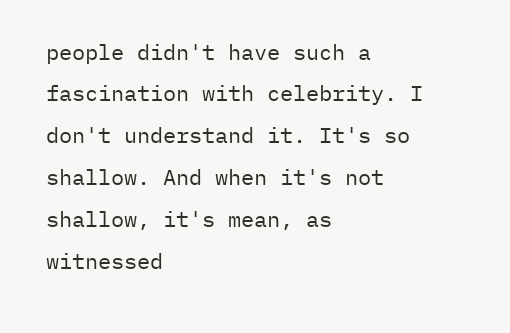people didn't have such a fascination with celebrity. I don't understand it. It's so shallow. And when it's not shallow, it's mean, as witnessed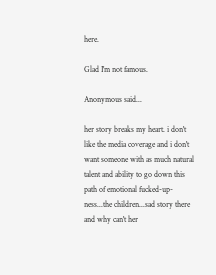here.

Glad I'm not famous.

Anonymous said...

her story breaks my heart. i don't like the media coverage and i don't want someone with as much natural talent and ability to go down this path of emotional fucked-up-ness...the children...sad story there and why can't her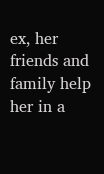ex, her friends and family help her in a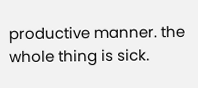productive manner. the whole thing is sick.